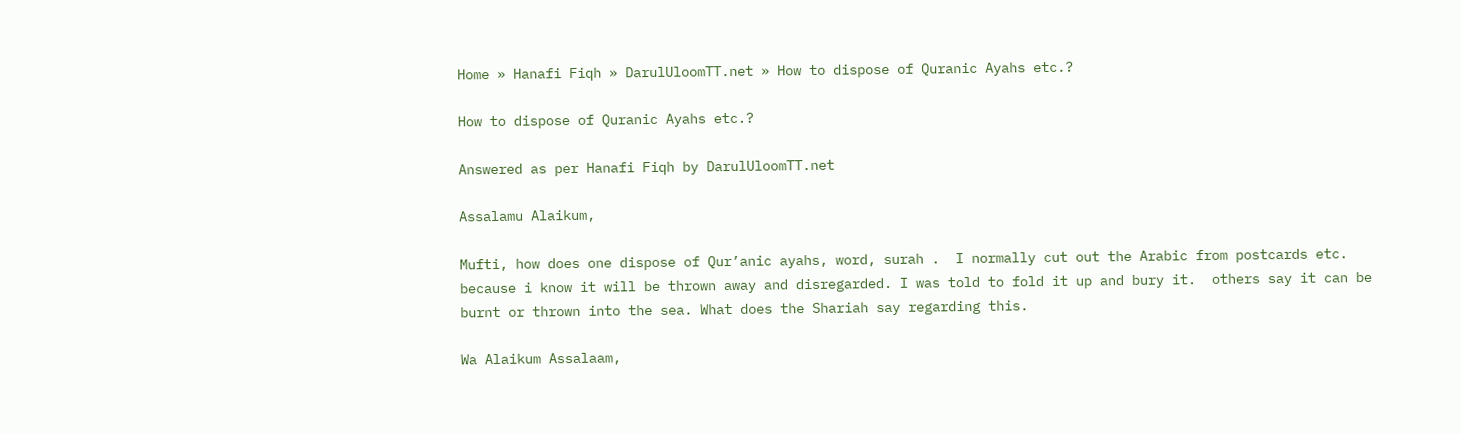Home » Hanafi Fiqh » DarulUloomTT.net » How to dispose of Quranic Ayahs etc.?

How to dispose of Quranic Ayahs etc.?

Answered as per Hanafi Fiqh by DarulUloomTT.net

Assalamu Alaikum,

Mufti, how does one dispose of Qur’anic ayahs, word, surah .  I normally cut out the Arabic from postcards etc. because i know it will be thrown away and disregarded. I was told to fold it up and bury it.  others say it can be burnt or thrown into the sea. What does the Shariah say regarding this.

Wa Alaikum Assalaam,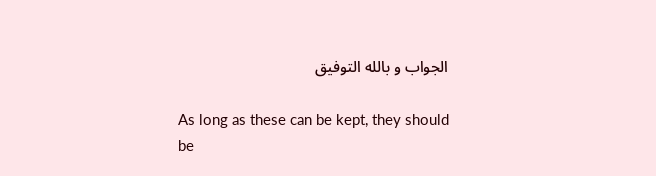الجواب و بالله التوفيق

As long as these can be kept, they should be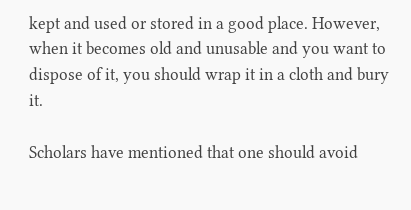kept and used or stored in a good place. However, when it becomes old and unusable and you want to dispose of it, you should wrap it in a cloth and bury it.

Scholars have mentioned that one should avoid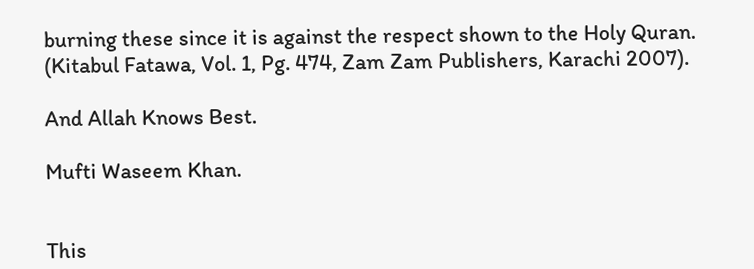burning these since it is against the respect shown to the Holy Quran. (Kitabul Fatawa, Vol. 1, Pg. 474, Zam Zam Publishers, Karachi 2007).

And Allah Knows Best.

Mufti Waseem Khan.


This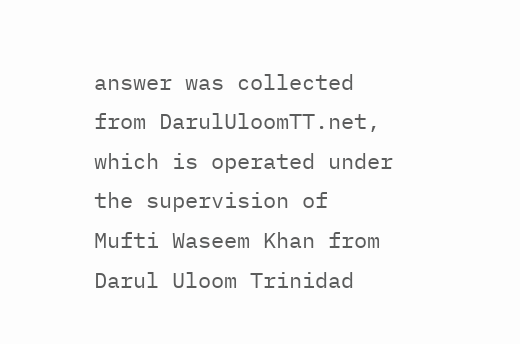answer was collected from DarulUloomTT.net, which is operated under the supervision of Mufti Waseem Khan from Darul Uloom Trinidad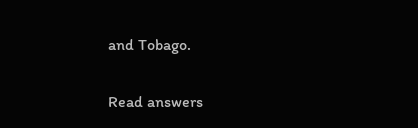and Tobago.

Read answers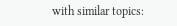with similar topics: